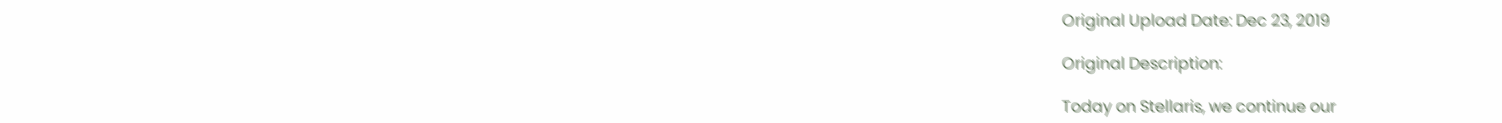Original Upload Date: Dec 23, 2019

Original Description:

Today on Stellaris, we continue our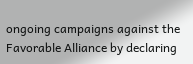ongoing campaigns against the Favorable Alliance by declaring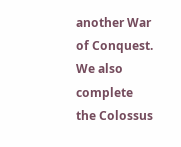another War of Conquest. We also complete the Colossus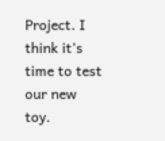Project. I think it’s time to test our new toy.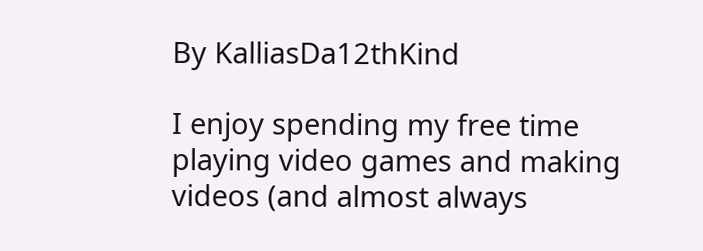By KalliasDa12thKind

I enjoy spending my free time playing video games and making videos (and almost always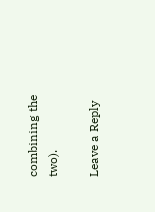combining the two).

Leave a Reply